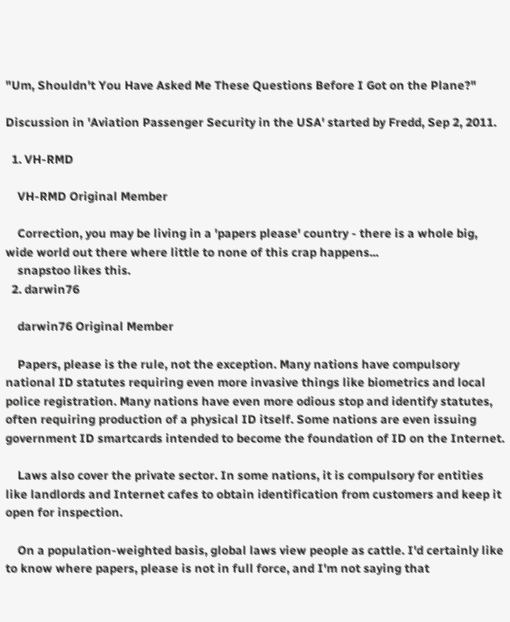"Um, Shouldn't You Have Asked Me These Questions Before I Got on the Plane?"

Discussion in 'Aviation Passenger Security in the USA' started by Fredd, Sep 2, 2011.

  1. VH-RMD

    VH-RMD Original Member

    Correction, you may be living in a 'papers please' country - there is a whole big, wide world out there where little to none of this crap happens...
    snapstoo likes this.
  2. darwin76

    darwin76 Original Member

    Papers, please is the rule, not the exception. Many nations have compulsory national ID statutes requiring even more invasive things like biometrics and local police registration. Many nations have even more odious stop and identify statutes, often requiring production of a physical ID itself. Some nations are even issuing government ID smartcards intended to become the foundation of ID on the Internet.

    Laws also cover the private sector. In some nations, it is compulsory for entities like landlords and Internet cafes to obtain identification from customers and keep it open for inspection.

    On a population-weighted basis, global laws view people as cattle. I'd certainly like to know where papers, please is not in full force, and I'm not saying that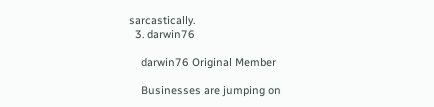sarcastically.
  3. darwin76

    darwin76 Original Member

    Businesses are jumping on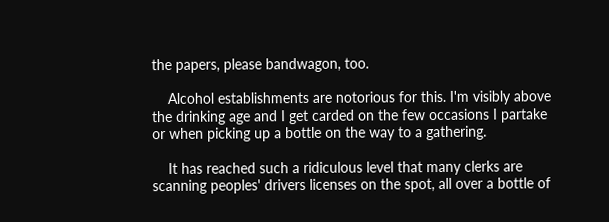the papers, please bandwagon, too.

    Alcohol establishments are notorious for this. I'm visibly above the drinking age and I get carded on the few occasions I partake or when picking up a bottle on the way to a gathering.

    It has reached such a ridiculous level that many clerks are scanning peoples' drivers licenses on the spot, all over a bottle of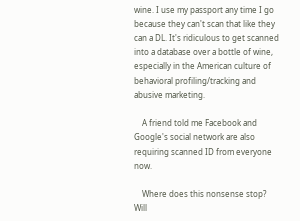wine. I use my passport any time I go because they can't scan that like they can a DL. It's ridiculous to get scanned into a database over a bottle of wine, especially in the American culture of behavioral profiling/tracking and abusive marketing.

    A friend told me Facebook and Google's social network are also requiring scanned ID from everyone now.

    Where does this nonsense stop? Will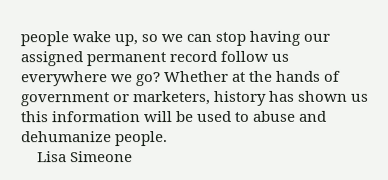people wake up, so we can stop having our assigned permanent record follow us everywhere we go? Whether at the hands of government or marketers, history has shown us this information will be used to abuse and dehumanize people.
    Lisa Simeone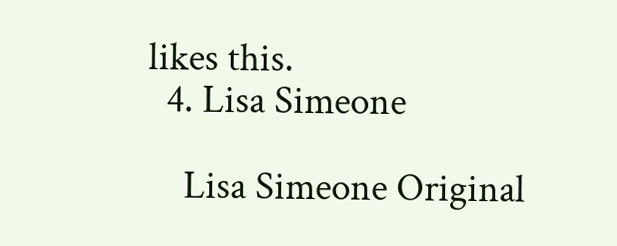likes this.
  4. Lisa Simeone

    Lisa Simeone Original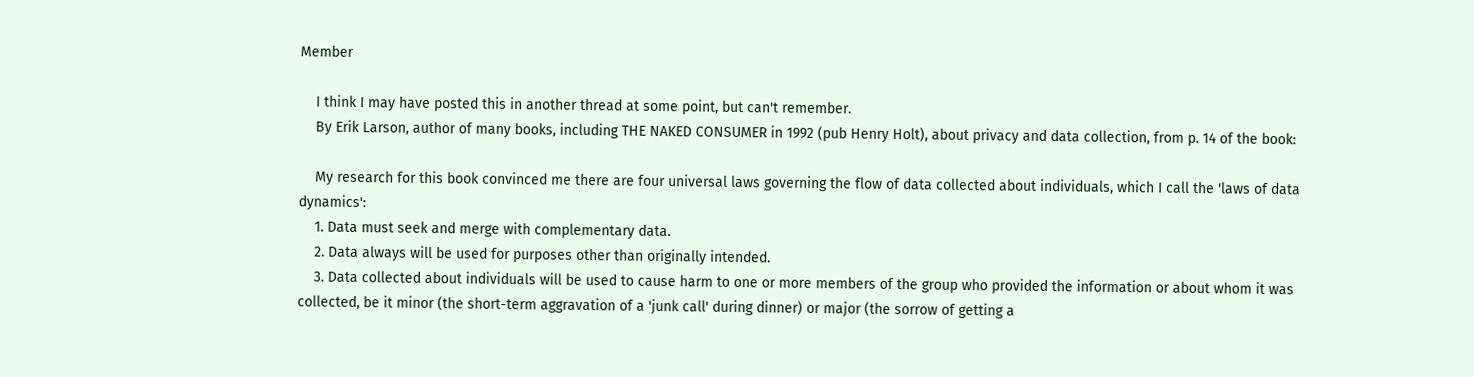Member

    I think I may have posted this in another thread at some point, but can't remember.
    By Erik Larson, author of many books, including THE NAKED CONSUMER in 1992 (pub Henry Holt), about privacy and data collection, from p. 14 of the book:

    My research for this book convinced me there are four universal laws governing the flow of data collected about individuals, which I call the 'laws of data dynamics':
    1. Data must seek and merge with complementary data.
    2. Data always will be used for purposes other than originally intended.
    3. Data collected about individuals will be used to cause harm to one or more members of the group who provided the information or about whom it was collected, be it minor (the short-term aggravation of a 'junk call' during dinner) or major (the sorrow of getting a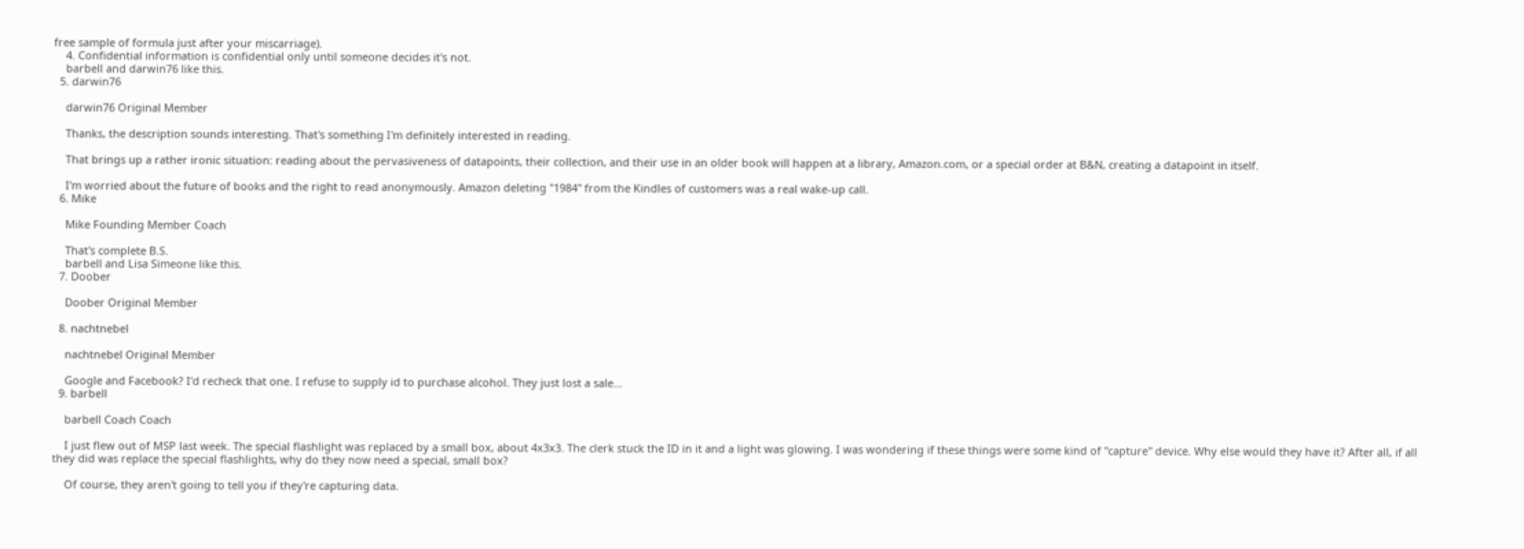free sample of formula just after your miscarriage).
    4. Confidential information is confidential only until someone decides it's not.
    barbell and darwin76 like this.
  5. darwin76

    darwin76 Original Member

    Thanks, the description sounds interesting. That's something I'm definitely interested in reading.

    That brings up a rather ironic situation: reading about the pervasiveness of datapoints, their collection, and their use in an older book will happen at a library, Amazon.com, or a special order at B&N, creating a datapoint in itself.

    I'm worried about the future of books and the right to read anonymously. Amazon deleting "1984" from the Kindles of customers was a real wake-up call.
  6. Mike

    Mike Founding Member Coach

    That's complete B.S.
    barbell and Lisa Simeone like this.
  7. Doober

    Doober Original Member

  8. nachtnebel

    nachtnebel Original Member

    Google and Facebook? I'd recheck that one. I refuse to supply id to purchase alcohol. They just lost a sale...
  9. barbell

    barbell Coach Coach

    I just flew out of MSP last week. The special flashlight was replaced by a small box, about 4x3x3. The clerk stuck the ID in it and a light was glowing. I was wondering if these things were some kind of "capture" device. Why else would they have it? After all, if all they did was replace the special flashlights, why do they now need a special, small box?

    Of course, they aren't going to tell you if they're capturing data.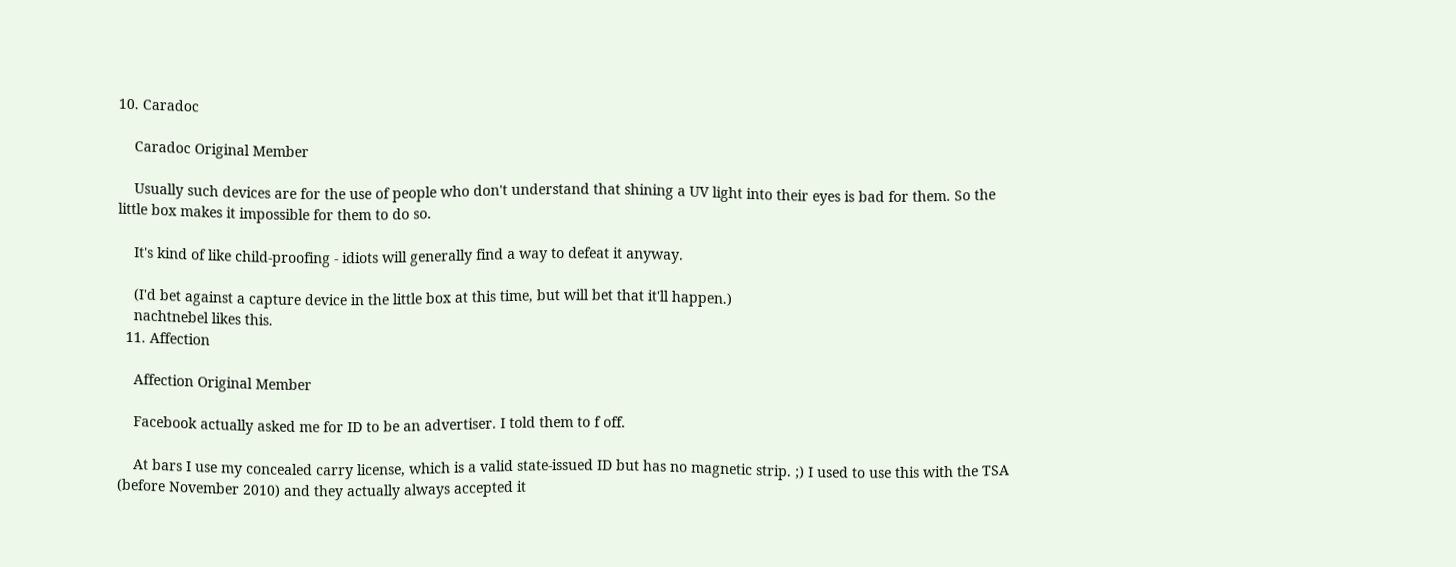10. Caradoc

    Caradoc Original Member

    Usually such devices are for the use of people who don't understand that shining a UV light into their eyes is bad for them. So the little box makes it impossible for them to do so.

    It's kind of like child-proofing - idiots will generally find a way to defeat it anyway.

    (I'd bet against a capture device in the little box at this time, but will bet that it'll happen.)
    nachtnebel likes this.
  11. Affection

    Affection Original Member

    Facebook actually asked me for ID to be an advertiser. I told them to f off.

    At bars I use my concealed carry license, which is a valid state-issued ID but has no magnetic strip. ;) I used to use this with the TSA (before November 2010) and they actually always accepted it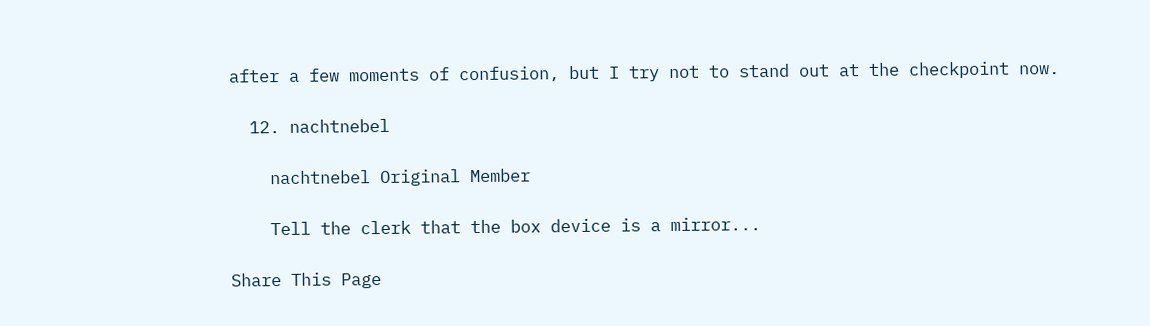after a few moments of confusion, but I try not to stand out at the checkpoint now.

  12. nachtnebel

    nachtnebel Original Member

    Tell the clerk that the box device is a mirror...

Share This Page